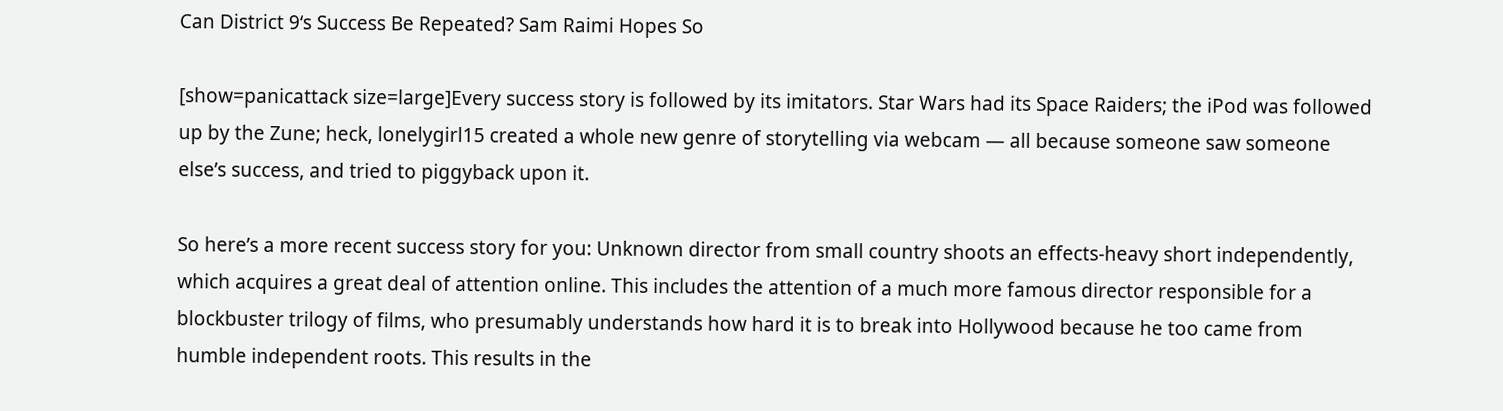Can District 9‘s Success Be Repeated? Sam Raimi Hopes So

[show=panicattack size=large]Every success story is followed by its imitators. Star Wars had its Space Raiders; the iPod was followed up by the Zune; heck, lonelygirl15 created a whole new genre of storytelling via webcam — all because someone saw someone else’s success, and tried to piggyback upon it.

So here’s a more recent success story for you: Unknown director from small country shoots an effects-heavy short independently, which acquires a great deal of attention online. This includes the attention of a much more famous director responsible for a blockbuster trilogy of films, who presumably understands how hard it is to break into Hollywood because he too came from humble independent roots. This results in the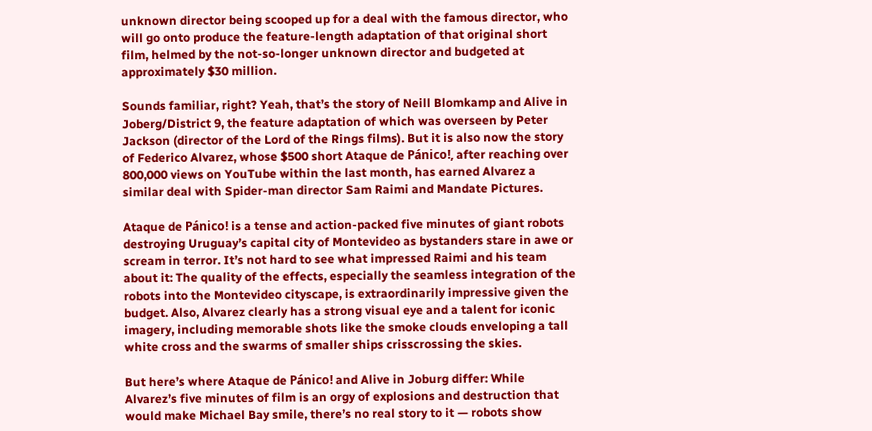unknown director being scooped up for a deal with the famous director, who will go onto produce the feature-length adaptation of that original short film, helmed by the not-so-longer unknown director and budgeted at approximately $30 million.

Sounds familiar, right? Yeah, that’s the story of Neill Blomkamp and Alive in Joberg/District 9, the feature adaptation of which was overseen by Peter Jackson (director of the Lord of the Rings films). But it is also now the story of Federico Alvarez, whose $500 short Ataque de Pánico!, after reaching over 800,000 views on YouTube within the last month, has earned Alvarez a similar deal with Spider-man director Sam Raimi and Mandate Pictures.

Ataque de Pánico! is a tense and action-packed five minutes of giant robots destroying Uruguay’s capital city of Montevideo as bystanders stare in awe or scream in terror. It’s not hard to see what impressed Raimi and his team about it: The quality of the effects, especially the seamless integration of the robots into the Montevideo cityscape, is extraordinarily impressive given the budget. Also, Alvarez clearly has a strong visual eye and a talent for iconic imagery, including memorable shots like the smoke clouds enveloping a tall white cross and the swarms of smaller ships crisscrossing the skies.

But here’s where Ataque de Pánico! and Alive in Joburg differ: While Alvarez’s five minutes of film is an orgy of explosions and destruction that would make Michael Bay smile, there’s no real story to it — robots show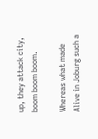up, they attack city, boom boom boom.

Whereas what made Alive in Joburg such a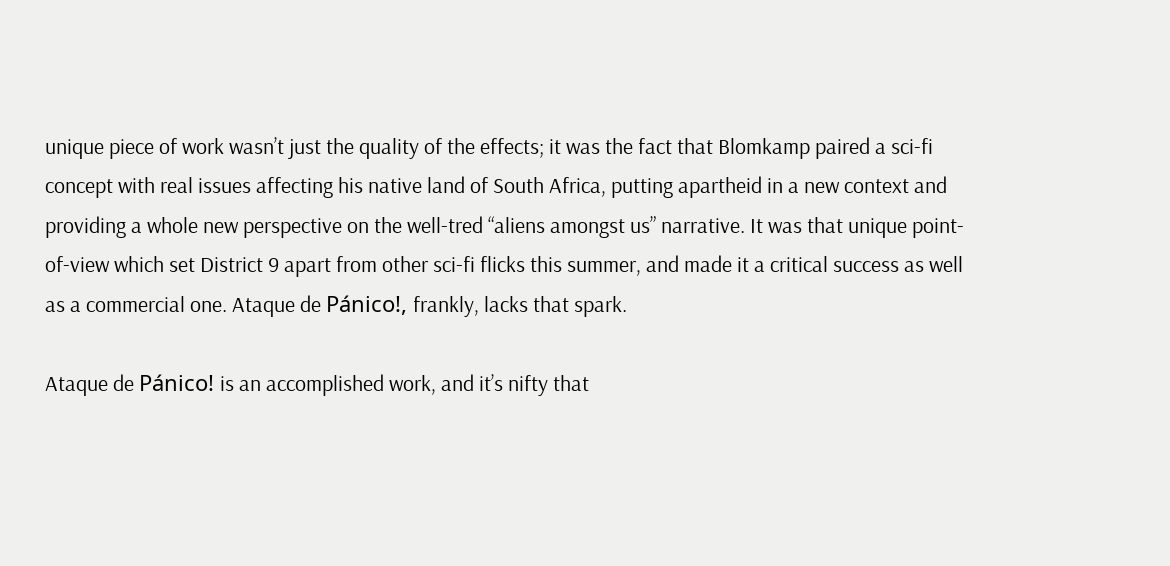unique piece of work wasn’t just the quality of the effects; it was the fact that Blomkamp paired a sci-fi concept with real issues affecting his native land of South Africa, putting apartheid in a new context and providing a whole new perspective on the well-tred “aliens amongst us” narrative. It was that unique point-of-view which set District 9 apart from other sci-fi flicks this summer, and made it a critical success as well as a commercial one. Ataque de Pánico!, frankly, lacks that spark.

Ataque de Pánico! is an accomplished work, and it’s nifty that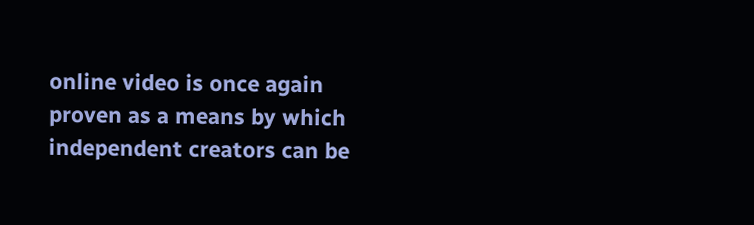online video is once again proven as a means by which independent creators can be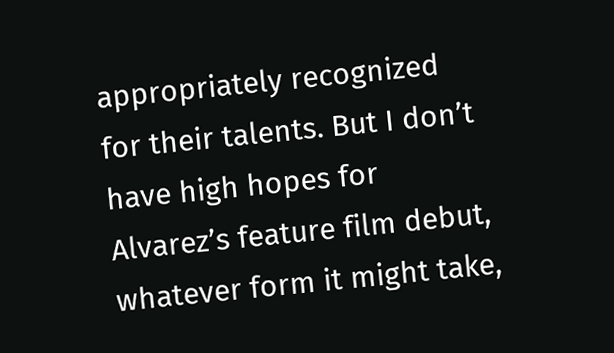appropriately recognized for their talents. But I don’t have high hopes for Alvarez’s feature film debut, whatever form it might take,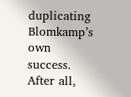duplicating Blomkamp’s own success. After all,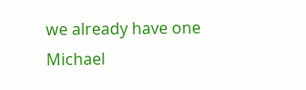we already have one Michael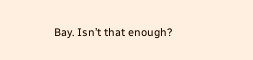Bay. Isn’t that enough?